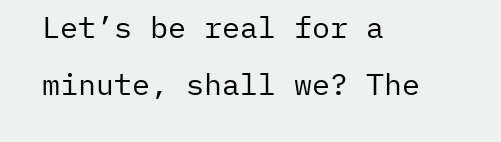Let’s be real for a minute, shall we? The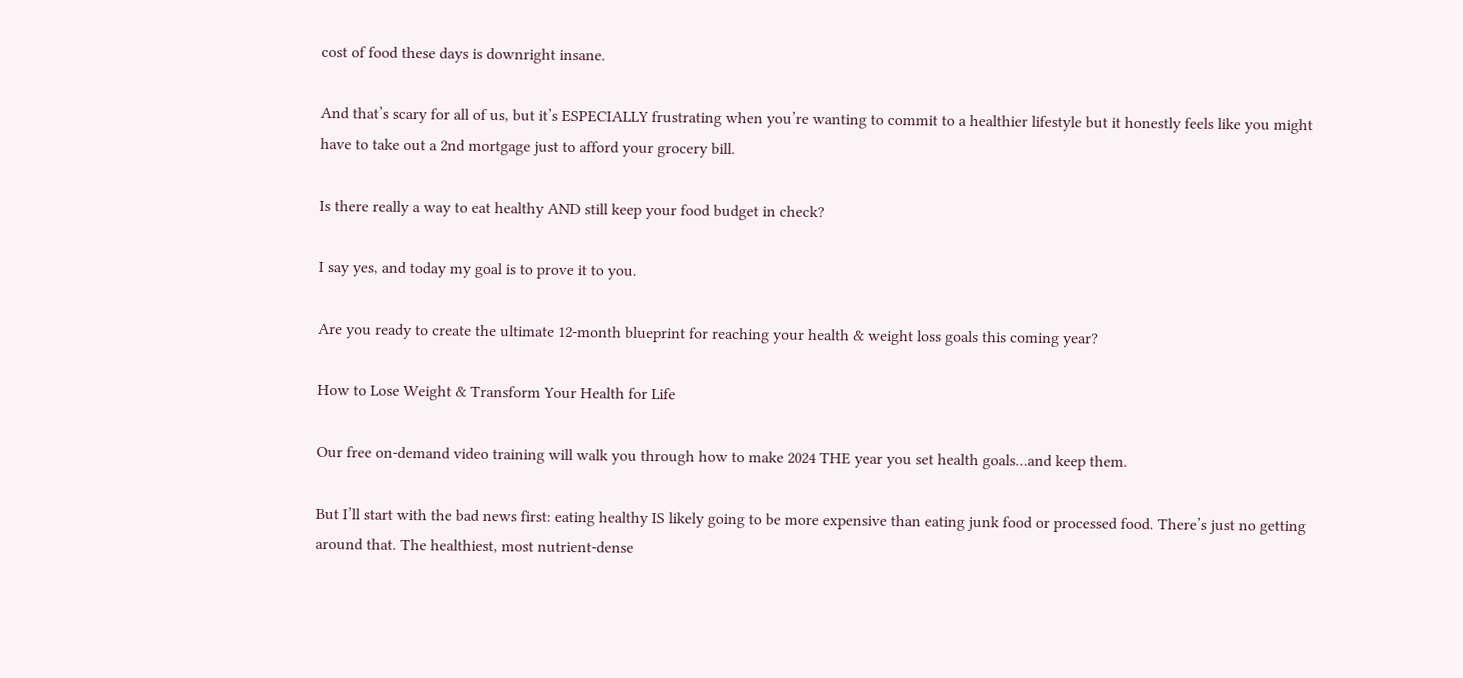cost of food these days is downright insane.

And that’s scary for all of us, but it’s ESPECIALLY frustrating when you’re wanting to commit to a healthier lifestyle but it honestly feels like you might have to take out a 2nd mortgage just to afford your grocery bill.

Is there really a way to eat healthy AND still keep your food budget in check?

I say yes, and today my goal is to prove it to you.

Are you ready to create the ultimate 12-month blueprint for reaching your health & weight loss goals this coming year?

How to Lose Weight & Transform Your Health for Life

Our free on-demand video training will walk you through how to make 2024 THE year you set health goals…and keep them.

But I’ll start with the bad news first: eating healthy IS likely going to be more expensive than eating junk food or processed food. There’s just no getting around that. The healthiest, most nutrient-dense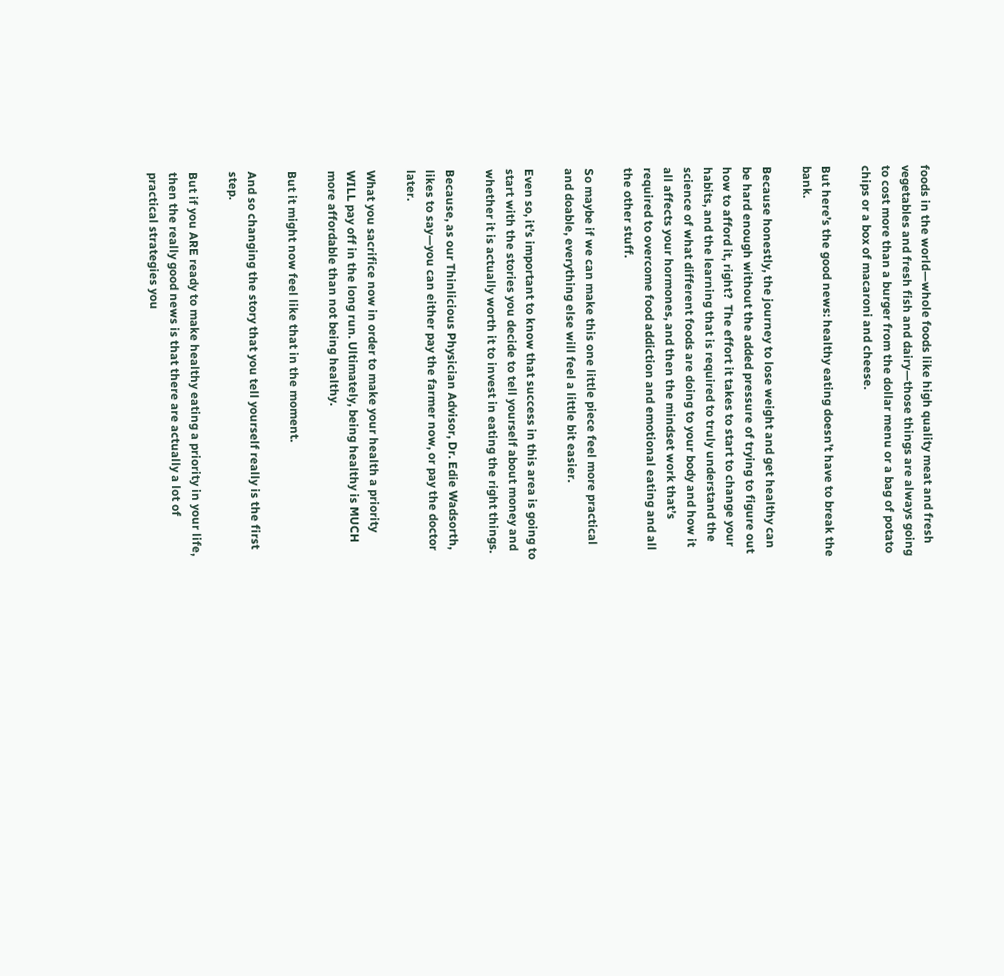foods in the world—whole foods like high quality meat and fresh vegetables and fresh fish and dairy—those things are always going to cost more than a burger from the dollar menu or a bag of potato chips or a box of macaroni and cheese.

But here’s the good news: healthy eating doesn’t have to break the bank.

Because honestly, the journey to lose weight and get healthy can be hard enough without the added pressure of trying to figure out how to afford it, right?  The effort it takes to start to change your habits, and the learning that is required to truly understand the science of what different foods are doing to your body and how it all affects your hormones, and then the mindset work that’s required to overcome food addiction and emotional eating and all the other stuff.

So maybe if we can make this one little piece feel more practical and doable, everything else will feel a little bit easier.

Even so, it’s important to know that success in this area is going to start with the stories you decide to tell yourself about money and whether it is actually worth it to invest in eating the right things.

Because, as our Thinlicious Physician Advisor, Dr. Edie Wadsorth, likes to say—you can either pay the farmer now, or pay the doctor later.

What you sacrifice now in order to make your health a priority WILL pay off in the long run. Ultimately, being healthy is MUCH more affordable than not being healthy.

But it might now feel like that in the moment.

And so changing the story that you tell yourself really is the first step.

But if you ARE ready to make healthy eating a priority in your life, then the really good news is that there are actually a lot of practical strategies you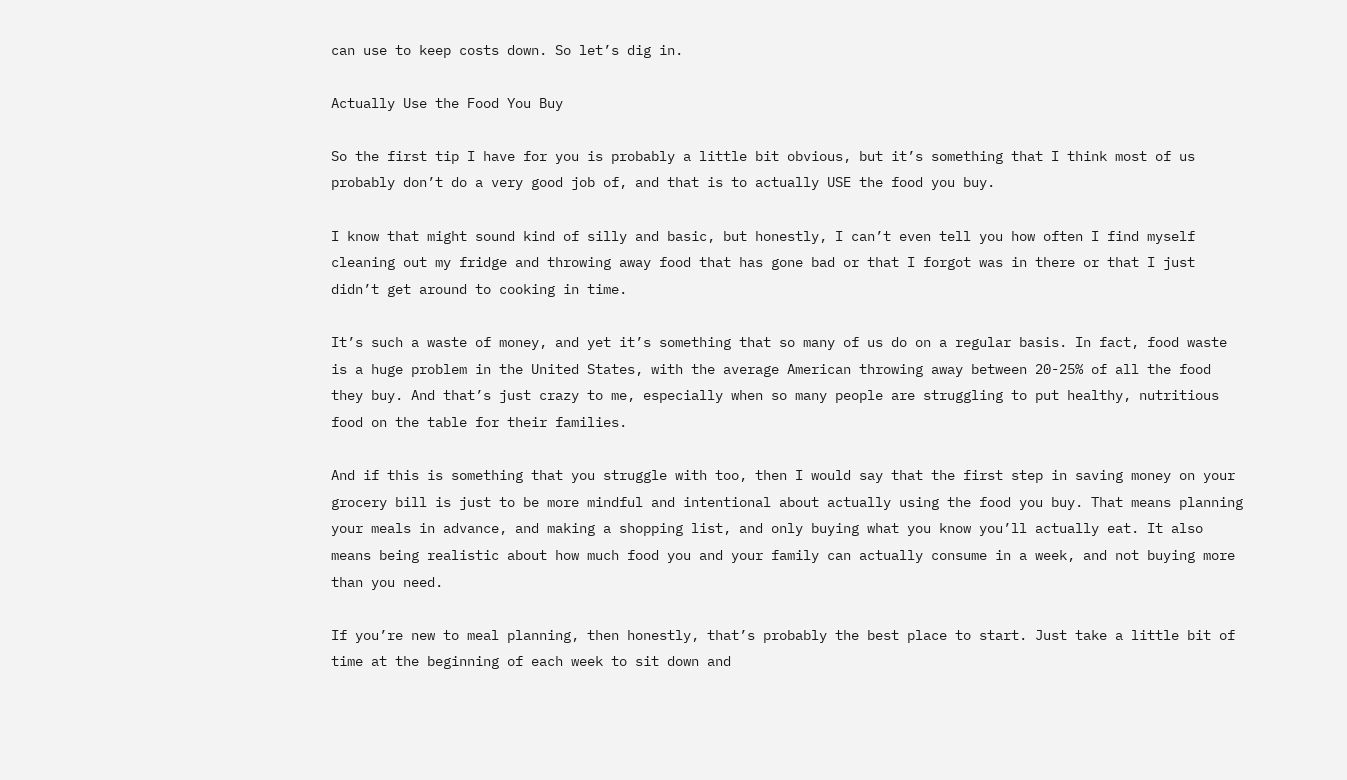can use to keep costs down. So let’s dig in.

Actually Use the Food You Buy

So the first tip I have for you is probably a little bit obvious, but it’s something that I think most of us probably don’t do a very good job of, and that is to actually USE the food you buy.

I know that might sound kind of silly and basic, but honestly, I can’t even tell you how often I find myself cleaning out my fridge and throwing away food that has gone bad or that I forgot was in there or that I just didn’t get around to cooking in time.

It’s such a waste of money, and yet it’s something that so many of us do on a regular basis. In fact, food waste is a huge problem in the United States, with the average American throwing away between 20-25% of all the food they buy. And that’s just crazy to me, especially when so many people are struggling to put healthy, nutritious food on the table for their families.

And if this is something that you struggle with too, then I would say that the first step in saving money on your grocery bill is just to be more mindful and intentional about actually using the food you buy. That means planning your meals in advance, and making a shopping list, and only buying what you know you’ll actually eat. It also means being realistic about how much food you and your family can actually consume in a week, and not buying more than you need.

If you’re new to meal planning, then honestly, that’s probably the best place to start. Just take a little bit of time at the beginning of each week to sit down and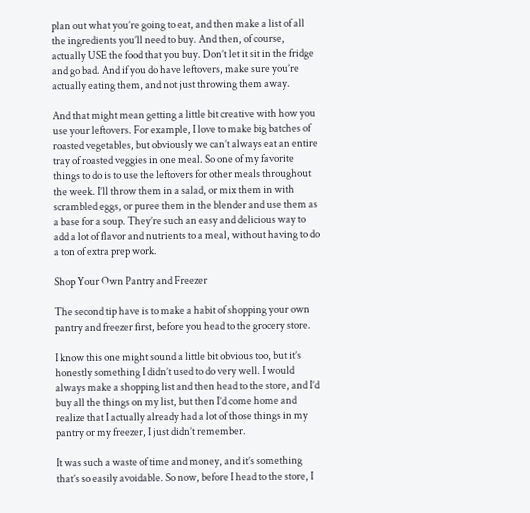plan out what you’re going to eat, and then make a list of all the ingredients you’ll need to buy. And then, of course, actually USE the food that you buy. Don’t let it sit in the fridge and go bad. And if you do have leftovers, make sure you’re actually eating them, and not just throwing them away.

And that might mean getting a little bit creative with how you use your leftovers. For example, I love to make big batches of roasted vegetables, but obviously we can’t always eat an entire tray of roasted veggies in one meal. So one of my favorite things to do is to use the leftovers for other meals throughout the week. I’ll throw them in a salad, or mix them in with scrambled eggs, or puree them in the blender and use them as a base for a soup. They’re such an easy and delicious way to add a lot of flavor and nutrients to a meal, without having to do a ton of extra prep work.

Shop Your Own Pantry and Freezer

The second tip have is to make a habit of shopping your own pantry and freezer first, before you head to the grocery store.

I know this one might sound a little bit obvious too, but it’s honestly something I didn’t used to do very well. I would always make a shopping list and then head to the store, and I’d buy all the things on my list, but then I’d come home and realize that I actually already had a lot of those things in my pantry or my freezer, I just didn’t remember.

It was such a waste of time and money, and it’s something that’s so easily avoidable. So now, before I head to the store, I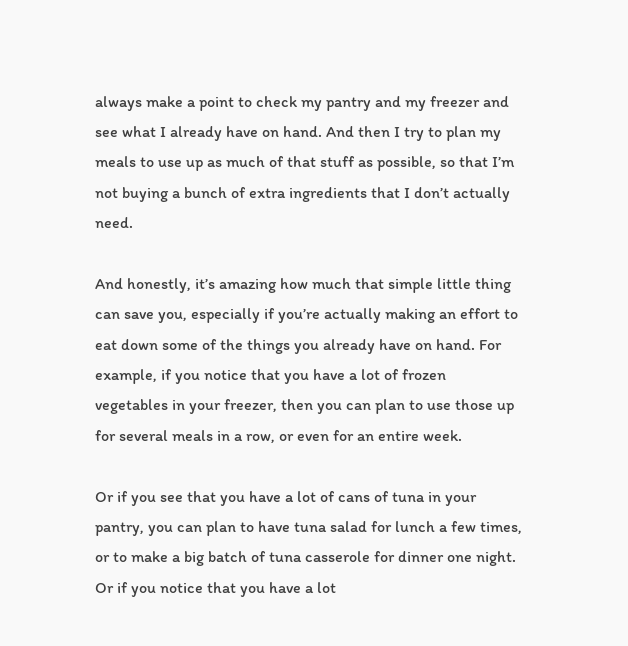always make a point to check my pantry and my freezer and see what I already have on hand. And then I try to plan my meals to use up as much of that stuff as possible, so that I’m not buying a bunch of extra ingredients that I don’t actually need.

And honestly, it’s amazing how much that simple little thing can save you, especially if you’re actually making an effort to eat down some of the things you already have on hand. For example, if you notice that you have a lot of frozen vegetables in your freezer, then you can plan to use those up for several meals in a row, or even for an entire week.

Or if you see that you have a lot of cans of tuna in your pantry, you can plan to have tuna salad for lunch a few times, or to make a big batch of tuna casserole for dinner one night. Or if you notice that you have a lot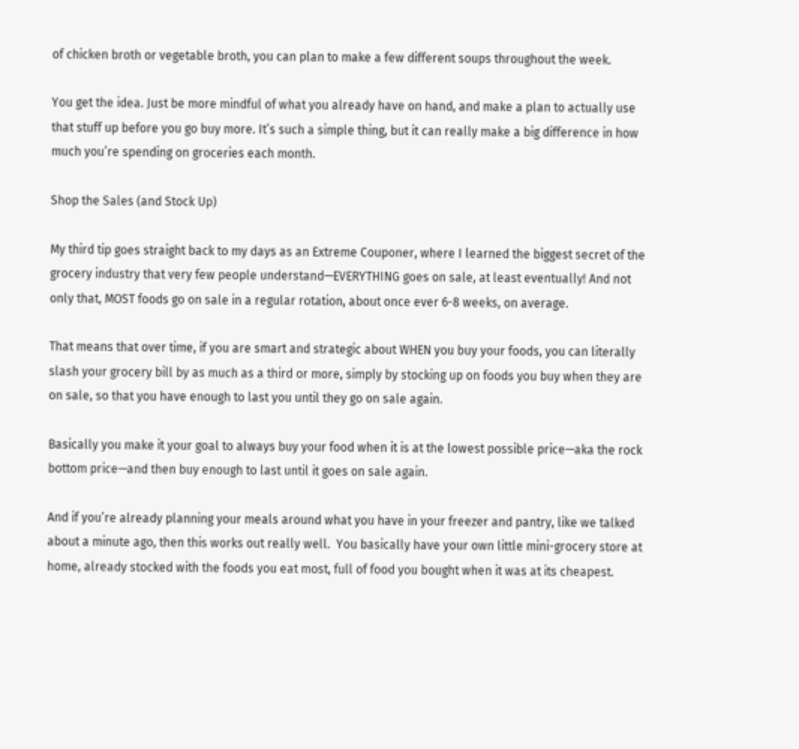of chicken broth or vegetable broth, you can plan to make a few different soups throughout the week.

You get the idea. Just be more mindful of what you already have on hand, and make a plan to actually use that stuff up before you go buy more. It’s such a simple thing, but it can really make a big difference in how much you’re spending on groceries each month.

Shop the Sales (and Stock Up)

My third tip goes straight back to my days as an Extreme Couponer, where I learned the biggest secret of the grocery industry that very few people understand—EVERYTHING goes on sale, at least eventually! And not only that, MOST foods go on sale in a regular rotation, about once ever 6-8 weeks, on average.

That means that over time, if you are smart and strategic about WHEN you buy your foods, you can literally slash your grocery bill by as much as a third or more, simply by stocking up on foods you buy when they are on sale, so that you have enough to last you until they go on sale again.

Basically you make it your goal to always buy your food when it is at the lowest possible price—aka the rock bottom price—and then buy enough to last until it goes on sale again.

And if you’re already planning your meals around what you have in your freezer and pantry, like we talked about a minute ago, then this works out really well.  You basically have your own little mini-grocery store at home, already stocked with the foods you eat most, full of food you bought when it was at its cheapest.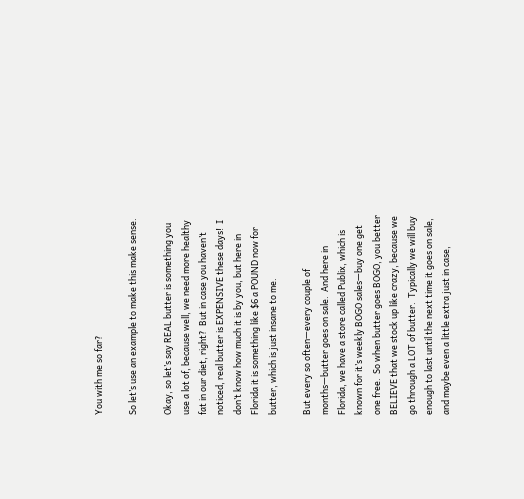You with me so far?

So let’s use an example to make this make sense.

Okay, so let’s say REAL butter is something you use a lot of, because well, we need more healthy fat in our diet, right?  But in case you haven’t noticed, real butter is EXPENSIVE these days!  I don’t know how much it is by you, but here in Florida it is something like $6 a POUND now for butter, which is just insane to me.

But every so often—every couple of months—butter goes on sale.  And here in Florida, we have a store called Publix, which is known for it’s weekly BOGO sales—buy one get one free.  So when butter goes BOGO, you better BELIEVE that we stock up like crazy, because we go through a LOT of butter.  Typically we will buy enough to last until the next time it goes on sale, and maybe even a little extra just in case,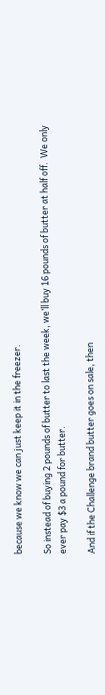because we know we can just keep it in the freezer.

So instead of buying 2 pounds of butter to last the week, we’ll buy 16 pounds of butter at half off.  We only ever pay $3 a pound for butter.

And if the Challenge brand butter goes on sale, then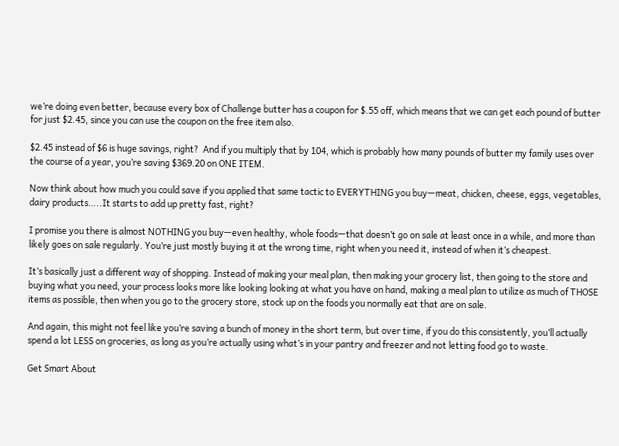we’re doing even better, because every box of Challenge butter has a coupon for $.55 off, which means that we can get each pound of butter for just $2.45, since you can use the coupon on the free item also.

$2.45 instead of $6 is huge savings, right?  And if you multiply that by 104, which is probably how many pounds of butter my family uses over the course of a year, you’re saving $369.20 on ONE ITEM.

Now think about how much you could save if you applied that same tactic to EVERYTHING you buy—meat, chicken, cheese, eggs, vegetables, dairy products…..It starts to add up pretty fast, right?

I promise you there is almost NOTHING you buy—even healthy, whole foods—that doesn’t go on sale at least once in a while, and more than likely goes on sale regularly. You’re just mostly buying it at the wrong time, right when you need it, instead of when it’s cheapest.

It’s basically just a different way of shopping. Instead of making your meal plan, then making your grocery list, then going to the store and buying what you need, your process looks more like looking looking at what you have on hand, making a meal plan to utilize as much of THOSE items as possible, then when you go to the grocery store, stock up on the foods you normally eat that are on sale.

And again, this might not feel like you’re saving a bunch of money in the short term, but over time, if you do this consistently, you’ll actually spend a lot LESS on groceries, as long as you’re actually using what’s in your pantry and freezer and not letting food go to waste.

Get Smart About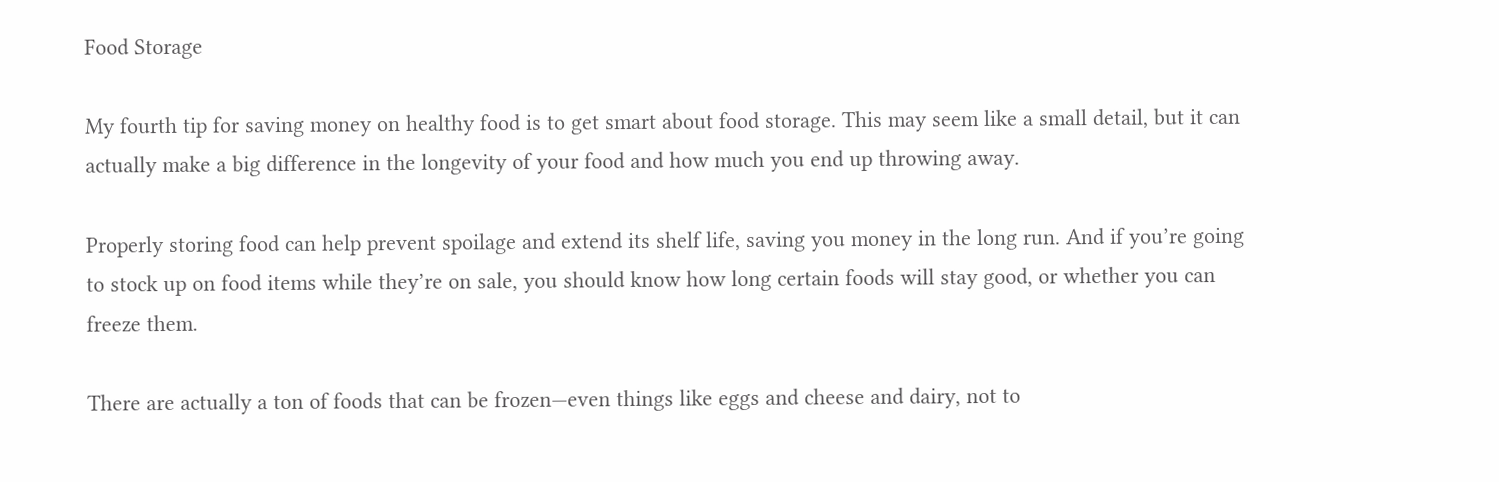Food Storage

My fourth tip for saving money on healthy food is to get smart about food storage. This may seem like a small detail, but it can actually make a big difference in the longevity of your food and how much you end up throwing away.

Properly storing food can help prevent spoilage and extend its shelf life, saving you money in the long run. And if you’re going to stock up on food items while they’re on sale, you should know how long certain foods will stay good, or whether you can freeze them.

There are actually a ton of foods that can be frozen—even things like eggs and cheese and dairy, not to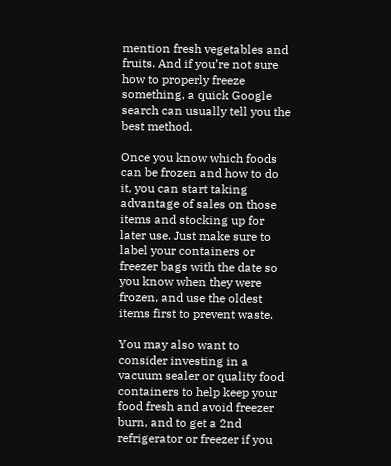mention fresh vegetables and fruits. And if you’re not sure how to properly freeze something, a quick Google search can usually tell you the best method.

Once you know which foods can be frozen and how to do it, you can start taking advantage of sales on those items and stocking up for later use. Just make sure to label your containers or freezer bags with the date so you know when they were frozen, and use the oldest items first to prevent waste.

You may also want to consider investing in a vacuum sealer or quality food containers to help keep your food fresh and avoid freezer burn, and to get a 2nd refrigerator or freezer if you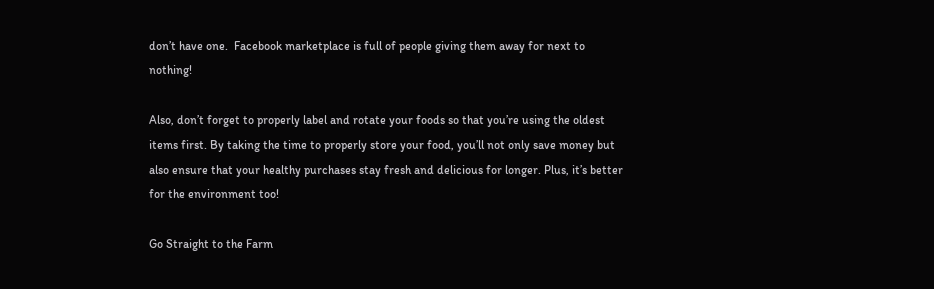don’t have one.  Facebook marketplace is full of people giving them away for next to nothing!

Also, don’t forget to properly label and rotate your foods so that you’re using the oldest items first. By taking the time to properly store your food, you’ll not only save money but also ensure that your healthy purchases stay fresh and delicious for longer. Plus, it’s better for the environment too!

Go Straight to the Farm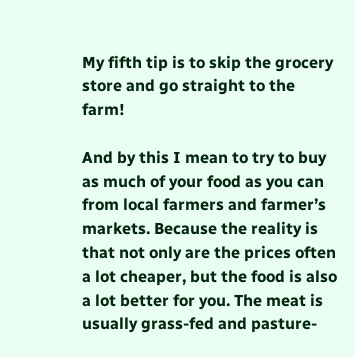My fifth tip is to skip the grocery store and go straight to the farm!

And by this I mean to try to buy as much of your food as you can from local farmers and farmer’s markets. Because the reality is that not only are the prices often a lot cheaper, but the food is also a lot better for you. The meat is usually grass-fed and pasture-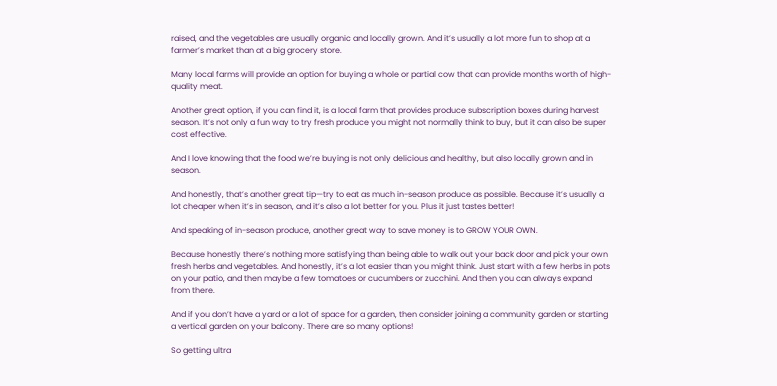raised, and the vegetables are usually organic and locally grown. And it’s usually a lot more fun to shop at a farmer’s market than at a big grocery store.

Many local farms will provide an option for buying a whole or partial cow that can provide months worth of high-quality meat.

Another great option, if you can find it, is a local farm that provides produce subscription boxes during harvest season. It’s not only a fun way to try fresh produce you might not normally think to buy, but it can also be super cost effective.

And I love knowing that the food we’re buying is not only delicious and healthy, but also locally grown and in season.

And honestly, that’s another great tip—try to eat as much in-season produce as possible. Because it’s usually a lot cheaper when it’s in season, and it’s also a lot better for you. Plus it just tastes better!

And speaking of in-season produce, another great way to save money is to GROW YOUR OWN.

Because honestly there’s nothing more satisfying than being able to walk out your back door and pick your own fresh herbs and vegetables. And honestly, it’s a lot easier than you might think. Just start with a few herbs in pots on your patio, and then maybe a few tomatoes or cucumbers or zucchini. And then you can always expand from there.

And if you don’t have a yard or a lot of space for a garden, then consider joining a community garden or starting a vertical garden on your balcony. There are so many options!

So getting ultra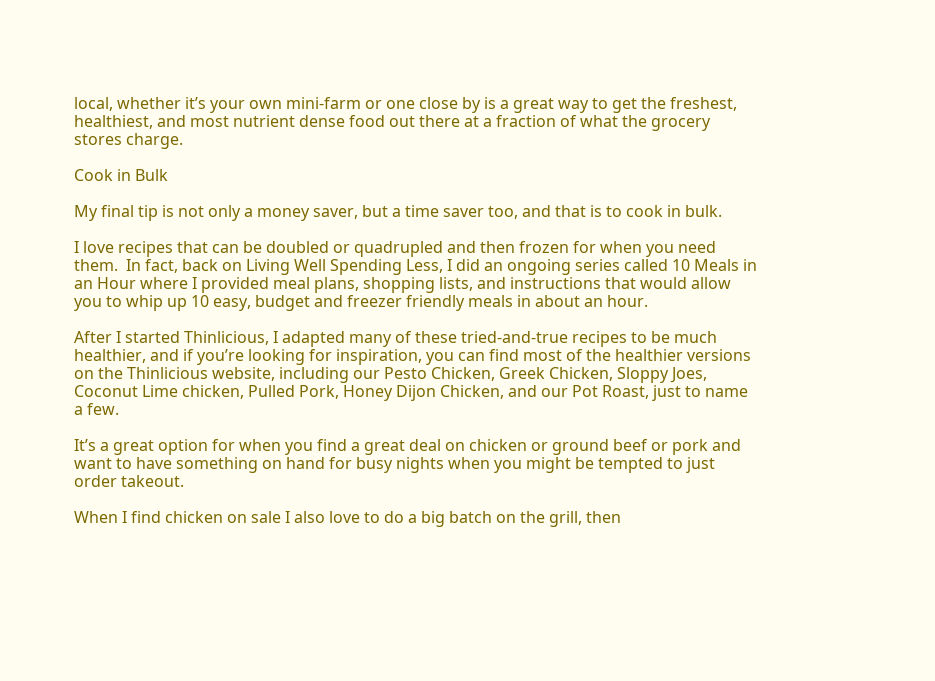local, whether it’s your own mini-farm or one close by is a great way to get the freshest, healthiest, and most nutrient dense food out there at a fraction of what the grocery stores charge.

Cook in Bulk

My final tip is not only a money saver, but a time saver too, and that is to cook in bulk.

I love recipes that can be doubled or quadrupled and then frozen for when you need them.  In fact, back on Living Well Spending Less, I did an ongoing series called 10 Meals in an Hour where I provided meal plans, shopping lists, and instructions that would allow you to whip up 10 easy, budget and freezer friendly meals in about an hour.

After I started Thinlicious, I adapted many of these tried-and-true recipes to be much healthier, and if you’re looking for inspiration, you can find most of the healthier versions on the Thinlicious website, including our Pesto Chicken, Greek Chicken, Sloppy Joes, Coconut Lime chicken, Pulled Pork, Honey Dijon Chicken, and our Pot Roast, just to name a few.

It’s a great option for when you find a great deal on chicken or ground beef or pork and want to have something on hand for busy nights when you might be tempted to just order takeout.

When I find chicken on sale I also love to do a big batch on the grill, then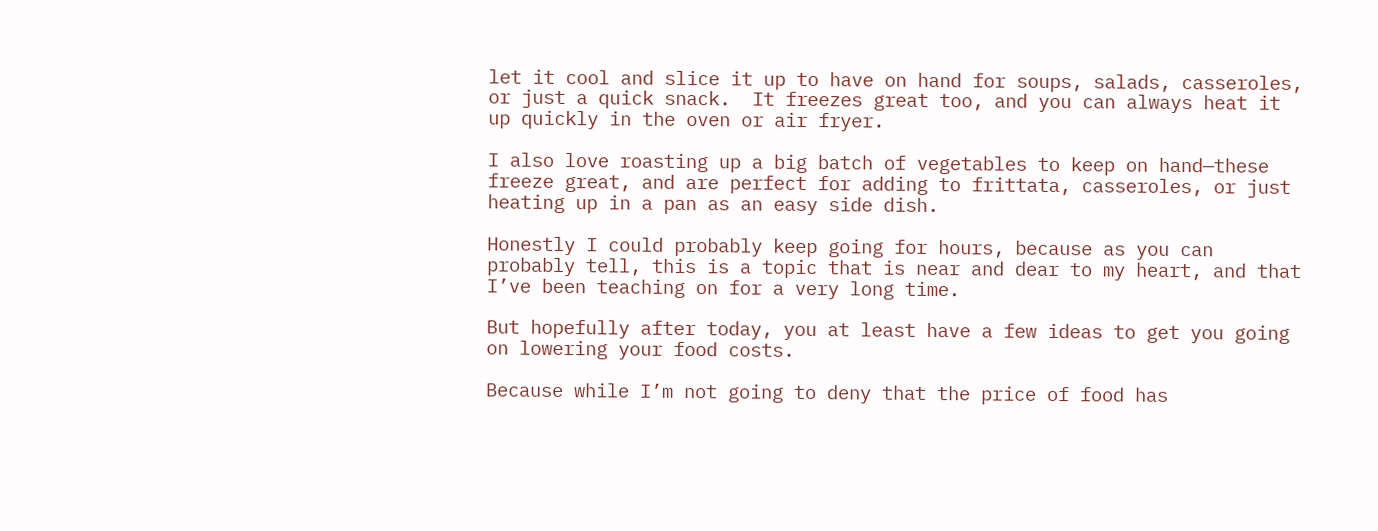let it cool and slice it up to have on hand for soups, salads, casseroles, or just a quick snack.  It freezes great too, and you can always heat it up quickly in the oven or air fryer.

I also love roasting up a big batch of vegetables to keep on hand—these freeze great, and are perfect for adding to frittata, casseroles, or just heating up in a pan as an easy side dish.

Honestly I could probably keep going for hours, because as you can probably tell, this is a topic that is near and dear to my heart, and that I’ve been teaching on for a very long time.

But hopefully after today, you at least have a few ideas to get you going on lowering your food costs.

Because while I’m not going to deny that the price of food has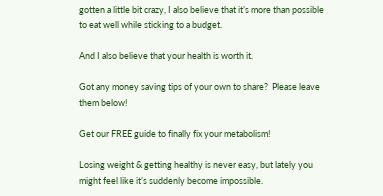gotten a little bit crazy, I also believe that it’s more than possible to eat well while sticking to a budget.

And I also believe that your health is worth it.

Got any money saving tips of your own to share?  Please leave them below!

Get our FREE guide to finally fix your metabolism!

Losing weight & getting healthy is never easy, but lately you might feel like it’s suddenly become impossible.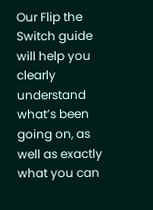Our Flip the Switch guide will help you clearly understand what’s been going on, as well as exactly what you can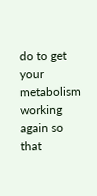do to get your metabolism working again so that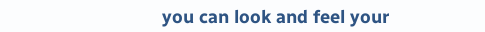you can look and feel your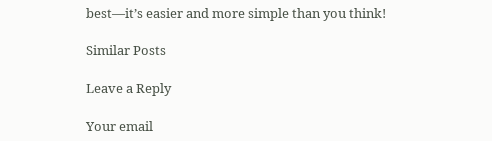best—it’s easier and more simple than you think!

Similar Posts

Leave a Reply

Your email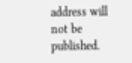address will not be published.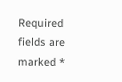Required fields are marked *